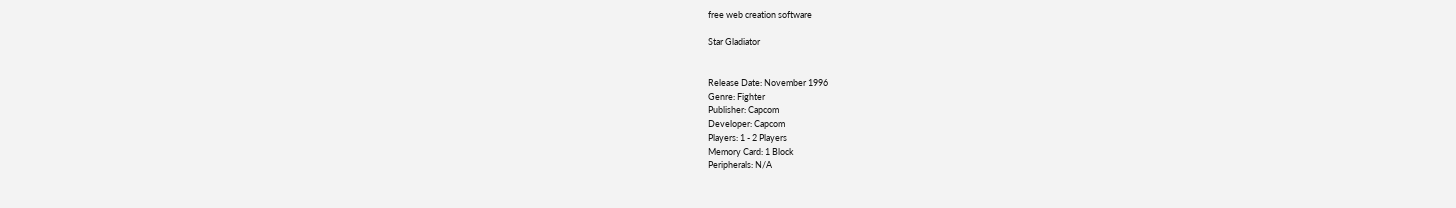free web creation software

Star Gladiator


Release Date: November 1996
Genre: Fighter
Publisher: Capcom
Developer: Capcom
Players: 1 - 2 Players
Memory Card: 1 Block
Peripherals: N/A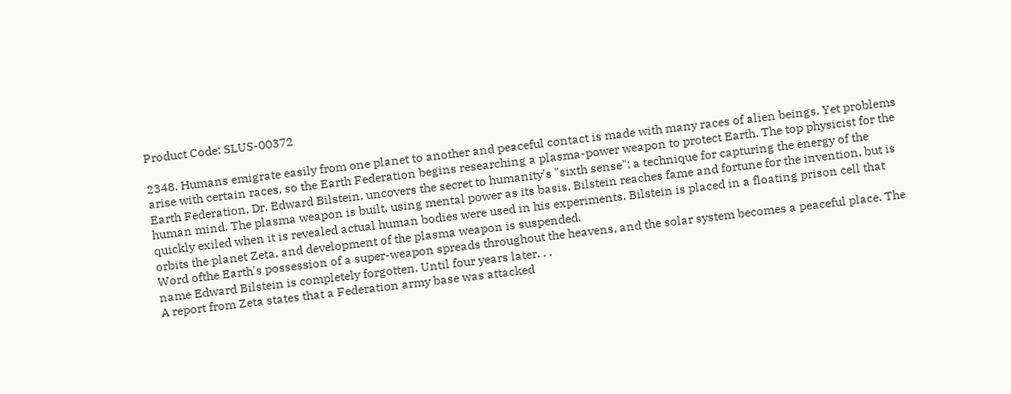Product Code: SLUS-00372

2348. Humans emigrate easily from one planet to another and peaceful contact is made with many races of alien beings. Yet problems arise with certain races, so the Earth Federation begins researching a plasma-power weapon to protect Earth. The top physicist for the Earth Federation, Dr. Edward Bilstein, uncovers the secret to humanity's "sixth sense": a technique for capturing the energy of the human mind. The plasma weapon is built, using mental power as its basis. Bilstein reaches fame and fortune for the invention, but is quickly exiled when it is revealed actual human bodies were used in his experiments. Bilstein is placed in a floating prison cell that orbits the planet Zeta, and development of the plasma weapon is suspended.
Word ofthe Earth's possession of a super-weapon spreads throughout the heavens, and the solar system becomes a peaceful place. The name Edward Bilstein is completely forgotten. Until four years later. . .
A report from Zeta states that a Federation army base was attacked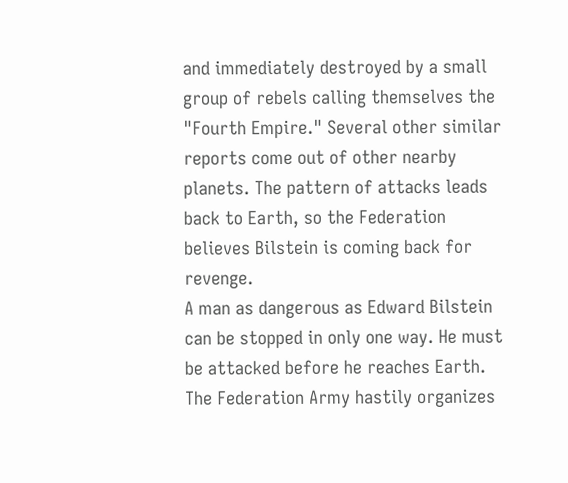and immediately destroyed by a small group of rebels calling themselves the "Fourth Empire." Several other similar reports come out of other nearby planets. The pattern of attacks leads back to Earth, so the Federation believes Bilstein is coming back for revenge.
A man as dangerous as Edward Bilstein can be stopped in only one way. He must be attacked before he reaches Earth. The Federation Army hastily organizes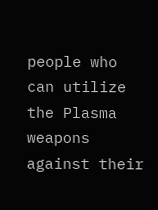people who can utilize the Plasma weapons against their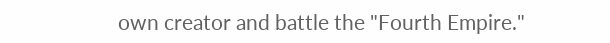own creator and battle the "Fourth Empire."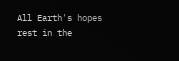All Earth's hopes rest in the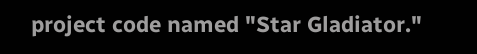project code named "Star Gladiator."